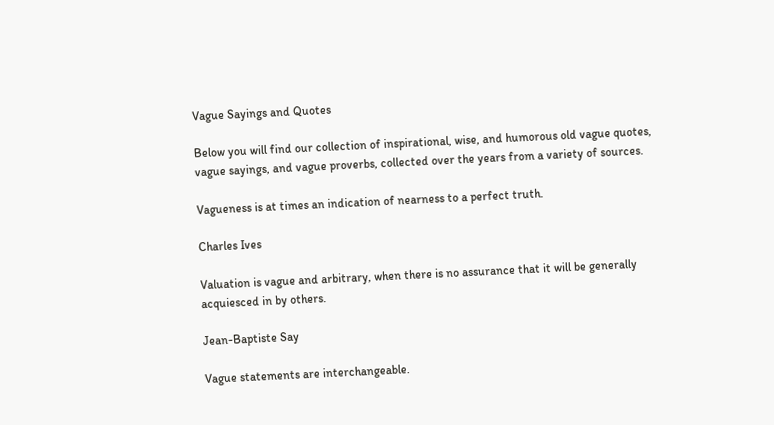Vague Sayings and Quotes

Below you will find our collection of inspirational, wise, and humorous old vague quotes, vague sayings, and vague proverbs, collected over the years from a variety of sources.

Vagueness is at times an indication of nearness to a perfect truth.

Charles Ives

Valuation is vague and arbitrary, when there is no assurance that it will be generally acquiesced in by others.

Jean-Baptiste Say

Vague statements are interchangeable.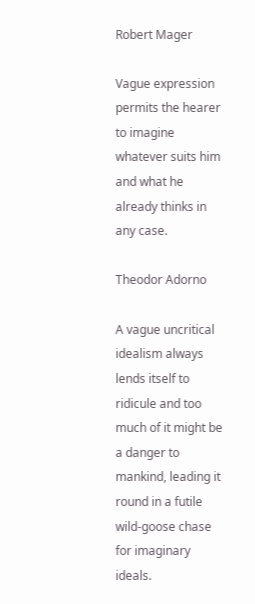Robert Mager

Vague expression permits the hearer to imagine whatever suits him and what he already thinks in any case.

Theodor Adorno

A vague uncritical idealism always lends itself to ridicule and too much of it might be a danger to mankind, leading it round in a futile wild-goose chase for imaginary ideals.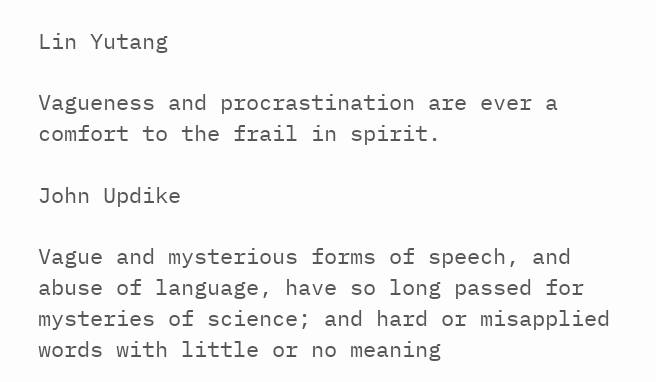Lin Yutang

Vagueness and procrastination are ever a comfort to the frail in spirit.

John Updike

Vague and mysterious forms of speech, and abuse of language, have so long passed for mysteries of science; and hard or misapplied words with little or no meaning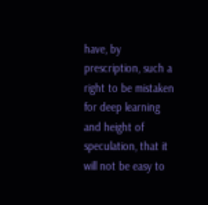have, by prescription, such a right to be mistaken for deep learning and height of speculation, that it will not be easy to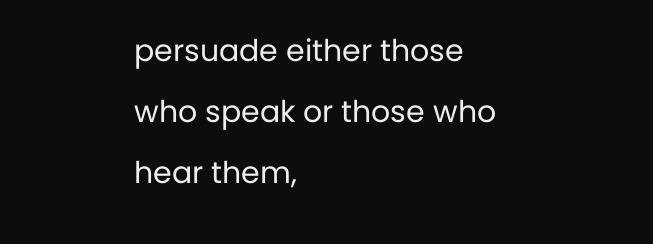persuade either those who speak or those who hear them,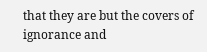that they are but the covers of ignorance and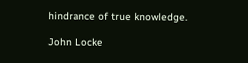hindrance of true knowledge.

John Locke